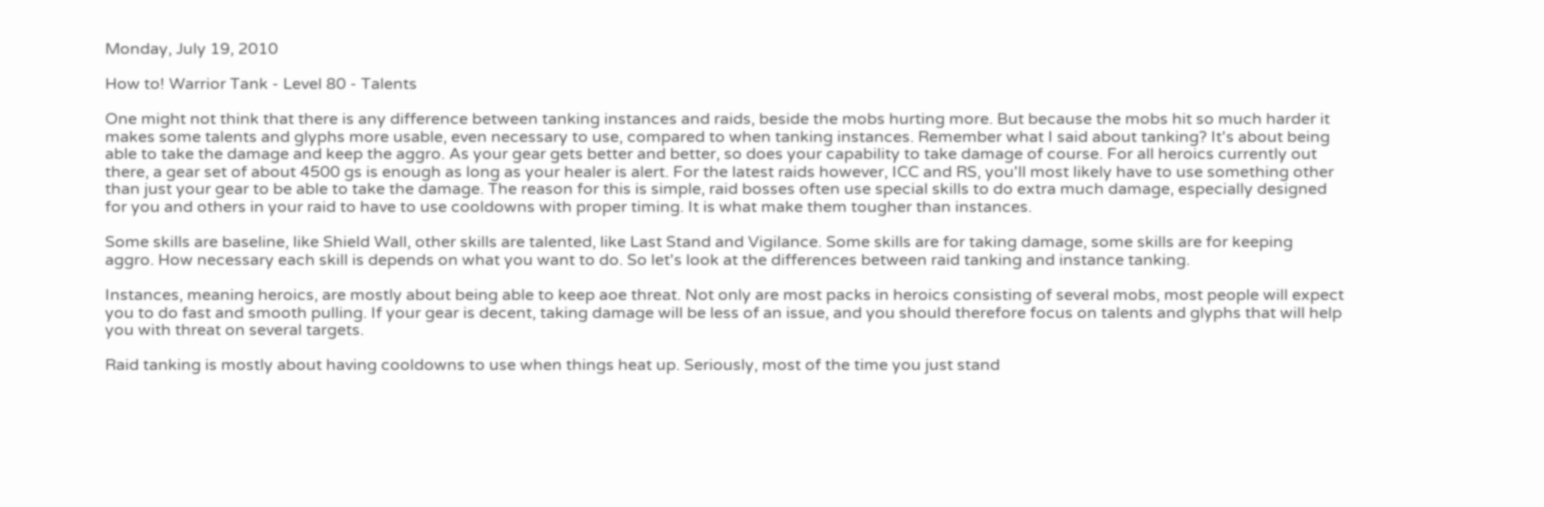Monday, July 19, 2010

How to! Warrior Tank - Level 80 - Talents

One might not think that there is any difference between tanking instances and raids, beside the mobs hurting more. But because the mobs hit so much harder it makes some talents and glyphs more usable, even necessary to use, compared to when tanking instances. Remember what I said about tanking? It's about being able to take the damage and keep the aggro. As your gear gets better and better, so does your capability to take damage of course. For all heroics currently out there, a gear set of about 4500 gs is enough as long as your healer is alert. For the latest raids however, ICC and RS, you'll most likely have to use something other than just your gear to be able to take the damage. The reason for this is simple, raid bosses often use special skills to do extra much damage, especially designed for you and others in your raid to have to use cooldowns with proper timing. It is what make them tougher than instances.

Some skills are baseline, like Shield Wall, other skills are talented, like Last Stand and Vigilance. Some skills are for taking damage, some skills are for keeping aggro. How necessary each skill is depends on what you want to do. So let's look at the differences between raid tanking and instance tanking.

Instances, meaning heroics, are mostly about being able to keep aoe threat. Not only are most packs in heroics consisting of several mobs, most people will expect you to do fast and smooth pulling. If your gear is decent, taking damage will be less of an issue, and you should therefore focus on talents and glyphs that will help you with threat on several targets.

Raid tanking is mostly about having cooldowns to use when things heat up. Seriously, most of the time you just stand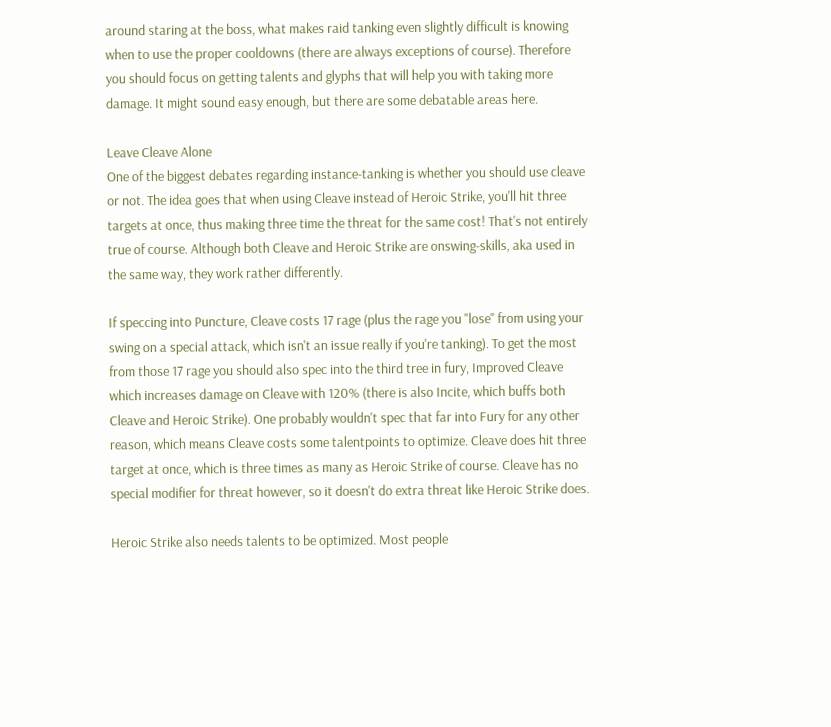around staring at the boss, what makes raid tanking even slightly difficult is knowing when to use the proper cooldowns (there are always exceptions of course). Therefore you should focus on getting talents and glyphs that will help you with taking more damage. It might sound easy enough, but there are some debatable areas here.

Leave Cleave Alone
One of the biggest debates regarding instance-tanking is whether you should use cleave or not. The idea goes that when using Cleave instead of Heroic Strike, you'll hit three targets at once, thus making three time the threat for the same cost! That's not entirely true of course. Although both Cleave and Heroic Strike are onswing-skills, aka used in the same way, they work rather differently.

If speccing into Puncture, Cleave costs 17 rage (plus the rage you "lose" from using your swing on a special attack, which isn't an issue really if you're tanking). To get the most from those 17 rage you should also spec into the third tree in fury, Improved Cleave which increases damage on Cleave with 120% (there is also Incite, which buffs both Cleave and Heroic Strike). One probably wouldn't spec that far into Fury for any other reason, which means Cleave costs some talentpoints to optimize. Cleave does hit three target at once, which is three times as many as Heroic Strike of course. Cleave has no special modifier for threat however, so it doesn't do extra threat like Heroic Strike does.

Heroic Strike also needs talents to be optimized. Most people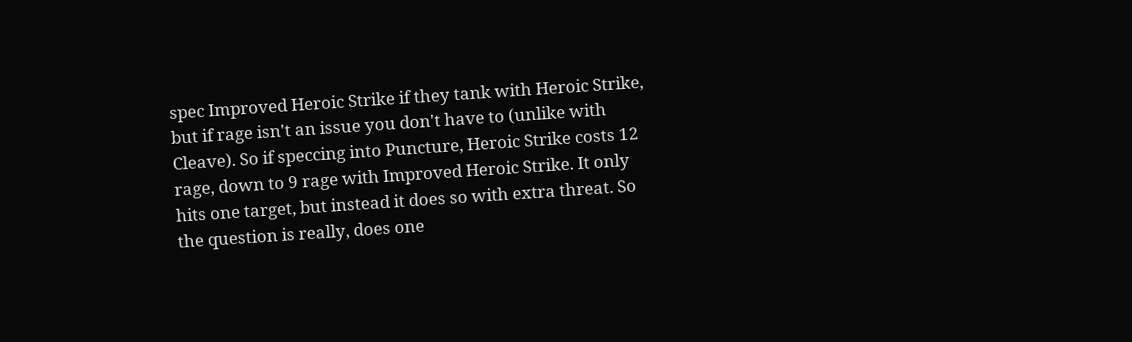spec Improved Heroic Strike if they tank with Heroic Strike, but if rage isn't an issue you don't have to (unlike with Cleave). So if speccing into Puncture, Heroic Strike costs 12 rage, down to 9 rage with Improved Heroic Strike. It only hits one target, but instead it does so with extra threat. So the question is really, does one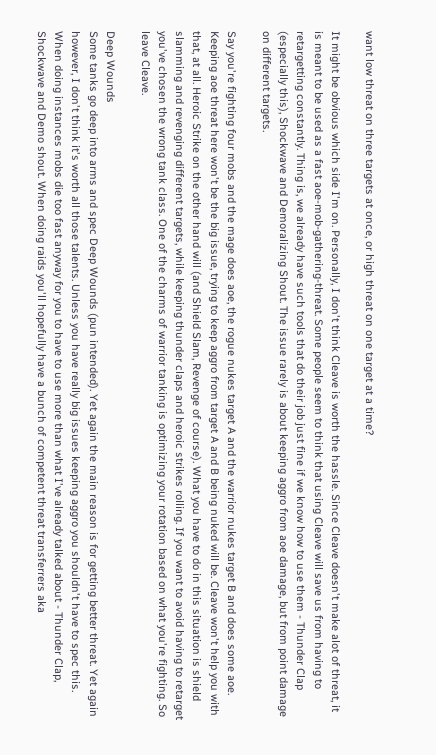want low threat on three targets at once, or high threat on one target at a time?

It might be obvious which side I'm on. Personally, I don't think Cleave is worth the hassle. Since Cleave doesn't make alot of threat, it is meant to be used as a fast aoe-mob-gathering-threat. Some people seem to think that using Cleave will save us from having to retargetting constantly. Thing is, we already have such tools that do their job just fine if we know how to use them - Thunder Clap (especially this), Shockwave and Demoralizing Shout. The issue rarely is about keeping aggro from aoe damage, but from point damage on different targets.

Say you're fighting four mobs and the mage does aoe, the rogue nukes target A and the warrior nukes target B and does some aoe. Keeping aoe threat here won't be the big issue, trying to keep aggro from target A and B being nuked will be. Cleave won't help you with that, at all. Heroic Strike on the other hand will (and Shield Slam, Revenge of course). What you have to do in this situation is shield slamming and revenging different targets, while keeping thunder claps and heroic strikes rolling. If you want to avoid having to retarget you've chosen the wrong tank class. One of the charms of warrior tanking is optimizing your rotation based on what you're fighting. So leave Cleave.

Deep Wounds
Some tanks go deep into arms and spec Deep Wounds (pun intended). Yet again the main reason is for getting better threat. Yet again however, I don't think it's worth all those talents. Unless you have really big issues keeping aggro you shouldn't have to spec this. When doing instances mobs die too fast anyway for you to have to use more than what I've already talked about - Thunder Clap, Shockwave and Demo shout. When doing raids you'll hopefully have a bunch of competent threat transferrers aka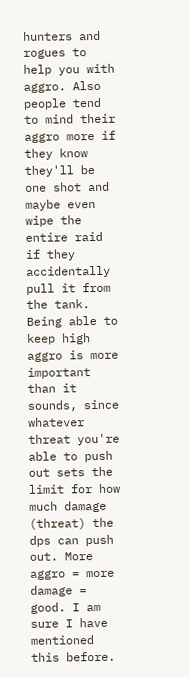hunters and rogues to help you with aggro. Also people tend to mind their aggro more if they know they'll be one shot and maybe even wipe the entire raid if they accidentally pull it from the tank. Being able to keep high aggro is more important than it sounds, since whatever threat you're able to push out sets the limit for how much damage (threat) the dps can push out. More aggro = more damage = good. I am sure I have mentioned this before.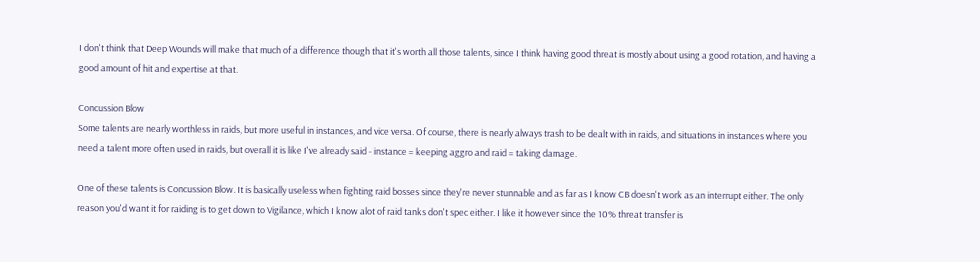I don't think that Deep Wounds will make that much of a difference though that it's worth all those talents, since I think having good threat is mostly about using a good rotation, and having a good amount of hit and expertise at that.

Concussion Blow
Some talents are nearly worthless in raids, but more useful in instances, and vice versa. Of course, there is nearly always trash to be dealt with in raids, and situations in instances where you need a talent more often used in raids, but overall it is like I've already said - instance = keeping aggro and raid = taking damage.

One of these talents is Concussion Blow. It is basically useless when fighting raid bosses since they're never stunnable and as far as I know CB doesn't work as an interrupt either. The only reason you'd want it for raiding is to get down to Vigilance, which I know alot of raid tanks don't spec either. I like it however since the 10% threat transfer is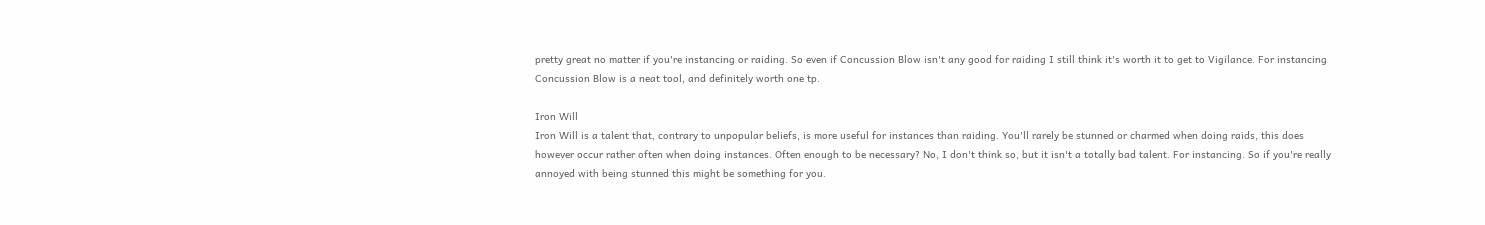pretty great no matter if you're instancing or raiding. So even if Concussion Blow isn't any good for raiding I still think it's worth it to get to Vigilance. For instancing Concussion Blow is a neat tool, and definitely worth one tp.

Iron Will
Iron Will is a talent that, contrary to unpopular beliefs, is more useful for instances than raiding. You'll rarely be stunned or charmed when doing raids, this does however occur rather often when doing instances. Often enough to be necessary? No, I don't think so, but it isn't a totally bad talent. For instancing. So if you're really annoyed with being stunned this might be something for you.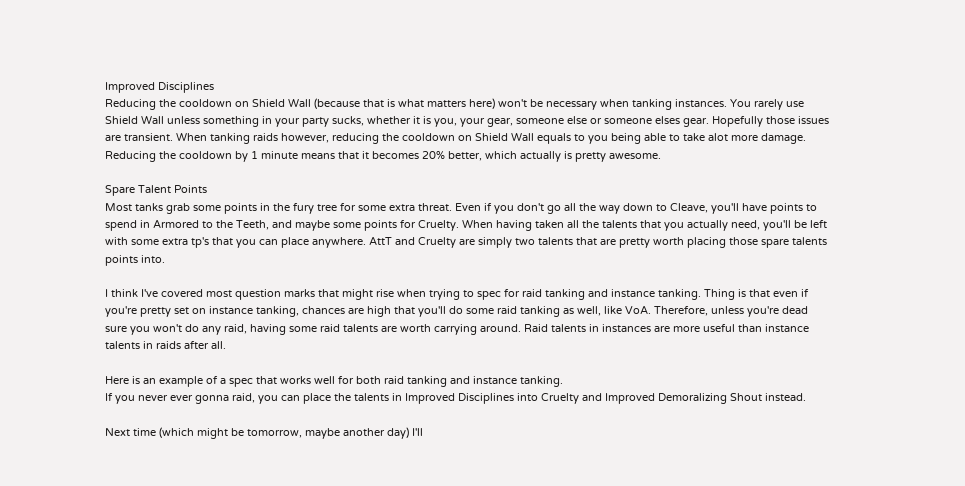Improved Disciplines
Reducing the cooldown on Shield Wall (because that is what matters here) won't be necessary when tanking instances. You rarely use Shield Wall unless something in your party sucks, whether it is you, your gear, someone else or someone elses gear. Hopefully those issues are transient. When tanking raids however, reducing the cooldown on Shield Wall equals to you being able to take alot more damage. Reducing the cooldown by 1 minute means that it becomes 20% better, which actually is pretty awesome.

Spare Talent Points
Most tanks grab some points in the fury tree for some extra threat. Even if you don't go all the way down to Cleave, you'll have points to spend in Armored to the Teeth, and maybe some points for Cruelty. When having taken all the talents that you actually need, you'll be left with some extra tp's that you can place anywhere. AttT and Cruelty are simply two talents that are pretty worth placing those spare talents points into.

I think I've covered most question marks that might rise when trying to spec for raid tanking and instance tanking. Thing is that even if you're pretty set on instance tanking, chances are high that you'll do some raid tanking as well, like VoA. Therefore, unless you're dead sure you won't do any raid, having some raid talents are worth carrying around. Raid talents in instances are more useful than instance talents in raids after all.

Here is an example of a spec that works well for both raid tanking and instance tanking.
If you never ever gonna raid, you can place the talents in Improved Disciplines into Cruelty and Improved Demoralizing Shout instead.

Next time (which might be tomorrow, maybe another day) I'll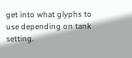get into what glyphs to use depending on tank setting.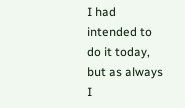I had intended to do it today, but as always I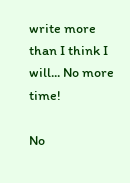write more than I think I will... No more time!

No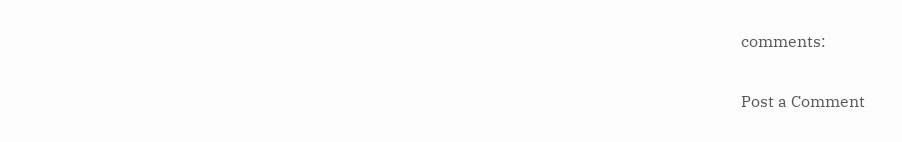comments:

Post a Comment